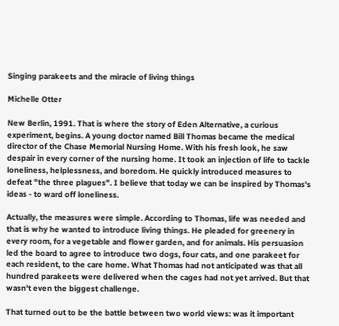Singing parakeets and the miracle of living things

Michelle Otter

New Berlin, 1991. That is where the story of Eden Alternative, a curious experiment, begins. A young doctor named Bill Thomas became the medical director of the Chase Memorial Nursing Home. With his fresh look, he saw despair in every corner of the nursing home. It took an injection of life to tackle loneliness, helplessness, and boredom. He quickly introduced measures to defeat "the three plagues". I believe that today we can be inspired by Thomas's ideas - to ward off loneliness.

Actually, the measures were simple. According to Thomas, life was needed and that is why he wanted to introduce living things. He pleaded for greenery in every room, for a vegetable and flower garden, and for animals. His persuasion led the board to agree to introduce two dogs, four cats, and one parakeet for each resident, to the care home. What Thomas had not anticipated was that all hundred parakeets were delivered when the cages had not yet arrived. But that wasn't even the biggest challenge.

That turned out to be the battle between two world views: was it important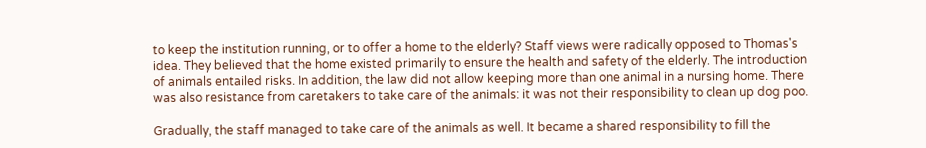to keep the institution running, or to offer a home to the elderly? Staff views were radically opposed to Thomas's idea. They believed that the home existed primarily to ensure the health and safety of the elderly. The introduction of animals entailed risks. In addition, the law did not allow keeping more than one animal in a nursing home. There was also resistance from caretakers to take care of the animals: it was not their responsibility to clean up dog poo.

Gradually, the staff managed to take care of the animals as well. It became a shared responsibility to fill the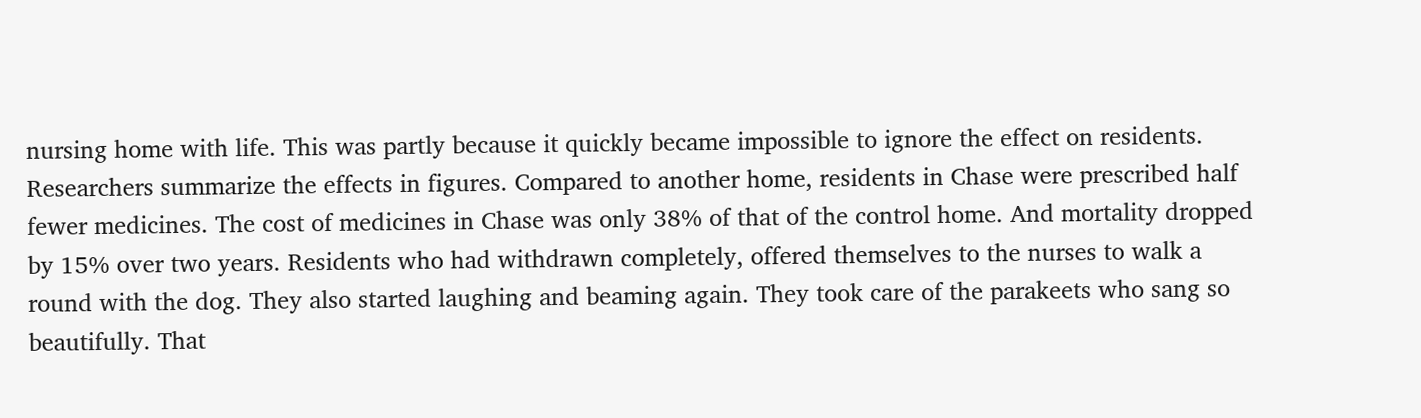nursing home with life. This was partly because it quickly became impossible to ignore the effect on residents. Researchers summarize the effects in figures. Compared to another home, residents in Chase were prescribed half fewer medicines. The cost of medicines in Chase was only 38% of that of the control home. And mortality dropped by 15% over two years. Residents who had withdrawn completely, offered themselves to the nurses to walk a round with the dog. They also started laughing and beaming again. They took care of the parakeets who sang so beautifully. That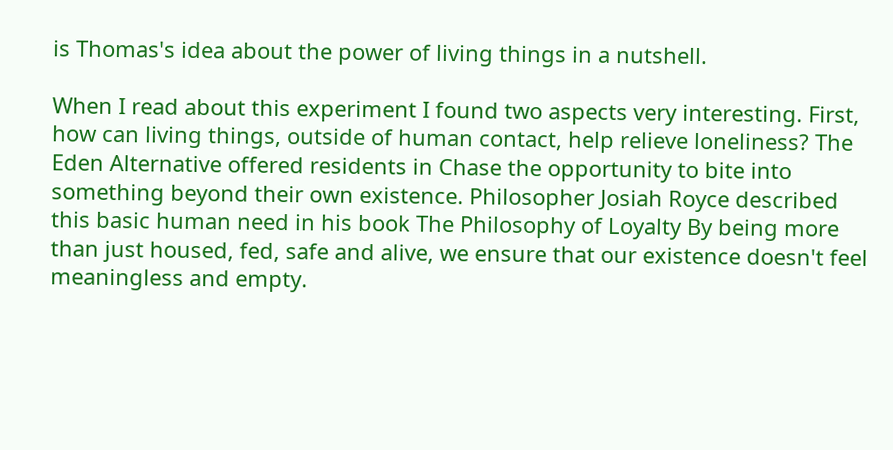is Thomas's idea about the power of living things in a nutshell.

When I read about this experiment I found two aspects very interesting. First, how can living things, outside of human contact, help relieve loneliness? The Eden Alternative offered residents in Chase the opportunity to bite into something beyond their own existence. Philosopher Josiah Royce described this basic human need in his book The Philosophy of Loyalty By being more than just housed, fed, safe and alive, we ensure that our existence doesn't feel meaningless and empty.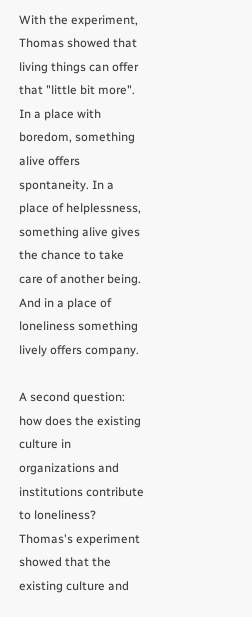With the experiment, Thomas showed that living things can offer that "little bit more". In a place with boredom, something alive offers spontaneity. In a place of helplessness, something alive gives the chance to take care of another being. And in a place of loneliness something lively offers company.

A second question: how does the existing culture in organizations and institutions contribute to loneliness? Thomas's experiment showed that the existing culture and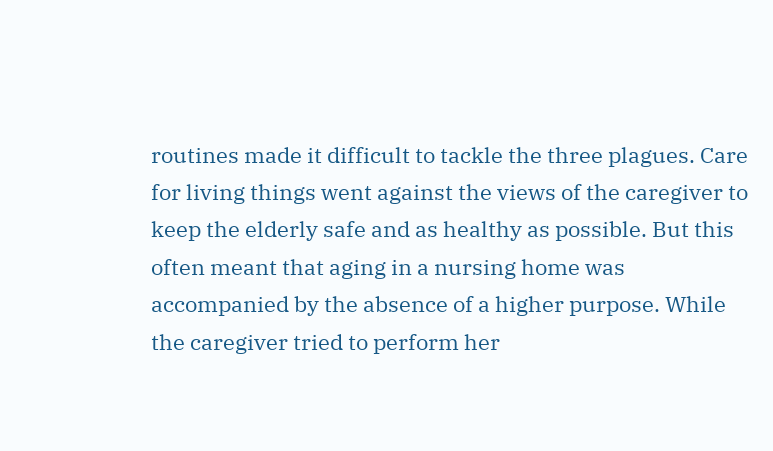routines made it difficult to tackle the three plagues. Care for living things went against the views of the caregiver to keep the elderly safe and as healthy as possible. But this often meant that aging in a nursing home was accompanied by the absence of a higher purpose. While the caregiver tried to perform her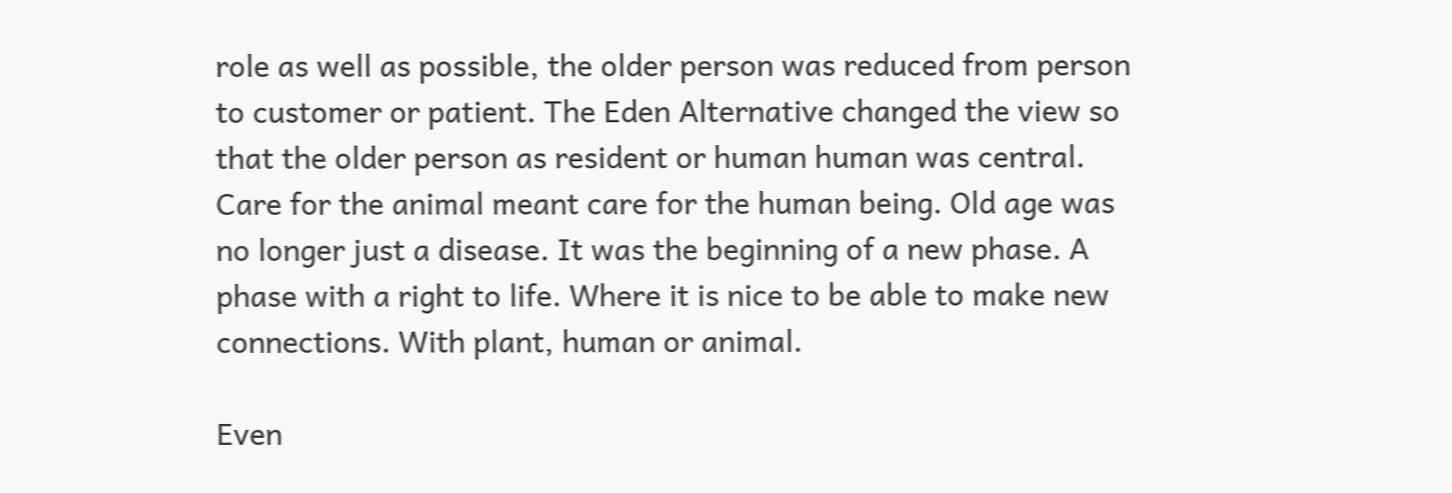role as well as possible, the older person was reduced from person to customer or patient. The Eden Alternative changed the view so that the older person as resident or human human was central. Care for the animal meant care for the human being. Old age was no longer just a disease. It was the beginning of a new phase. A phase with a right to life. Where it is nice to be able to make new connections. With plant, human or animal.

Even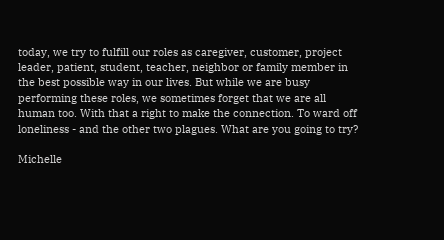today, we try to fulfill our roles as caregiver, customer, project leader, patient, student, teacher, neighbor or family member in the best possible way in our lives. But while we are busy performing these roles, we sometimes forget that we are all human too. With that a right to make the connection. To ward off loneliness - and the other two plagues. What are you going to try?

Michelle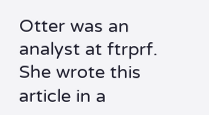Otter was an analyst at ftrprf. She wrote this article in a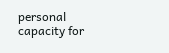personal capacity for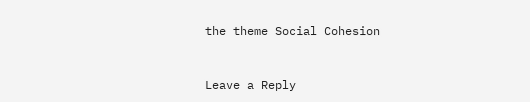the theme Social Cohesion


Leave a Reply